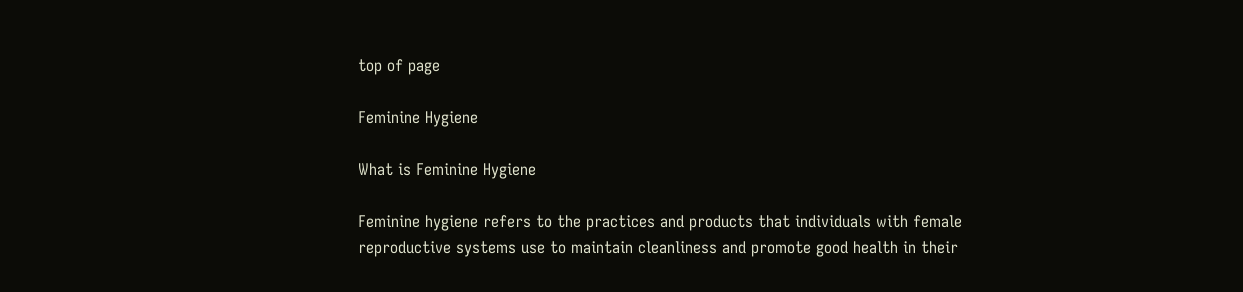top of page

Feminine Hygiene

What is Feminine Hygiene

Feminine hygiene refers to the practices and products that individuals with female reproductive systems use to maintain cleanliness and promote good health in their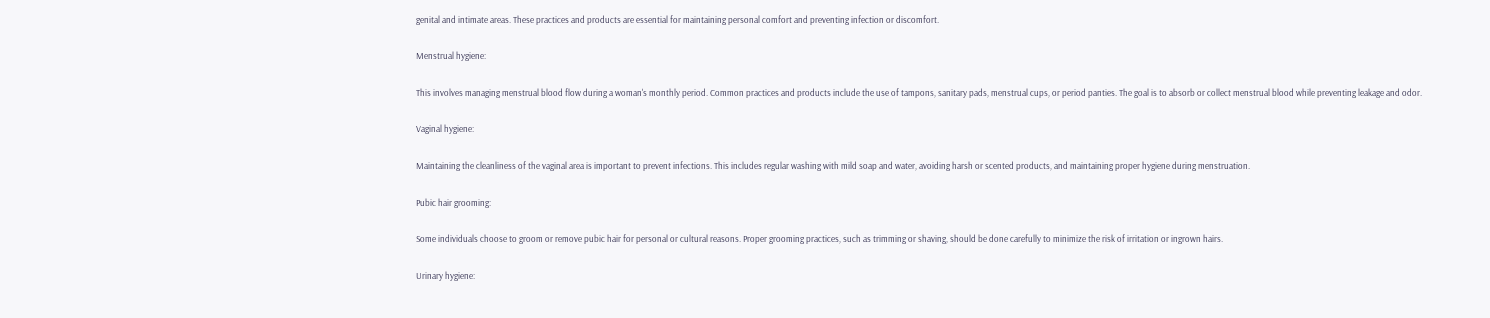genital and intimate areas. These practices and products are essential for maintaining personal comfort and preventing infection or discomfort.

Menstrual hygiene:

This involves managing menstrual blood flow during a woman's monthly period. Common practices and products include the use of tampons, sanitary pads, menstrual cups, or period panties. The goal is to absorb or collect menstrual blood while preventing leakage and odor.

Vaginal hygiene:

Maintaining the cleanliness of the vaginal area is important to prevent infections. This includes regular washing with mild soap and water, avoiding harsh or scented products, and maintaining proper hygiene during menstruation.

Pubic hair grooming:

Some individuals choose to groom or remove pubic hair for personal or cultural reasons. Proper grooming practices, such as trimming or shaving, should be done carefully to minimize the risk of irritation or ingrown hairs.

Urinary hygiene: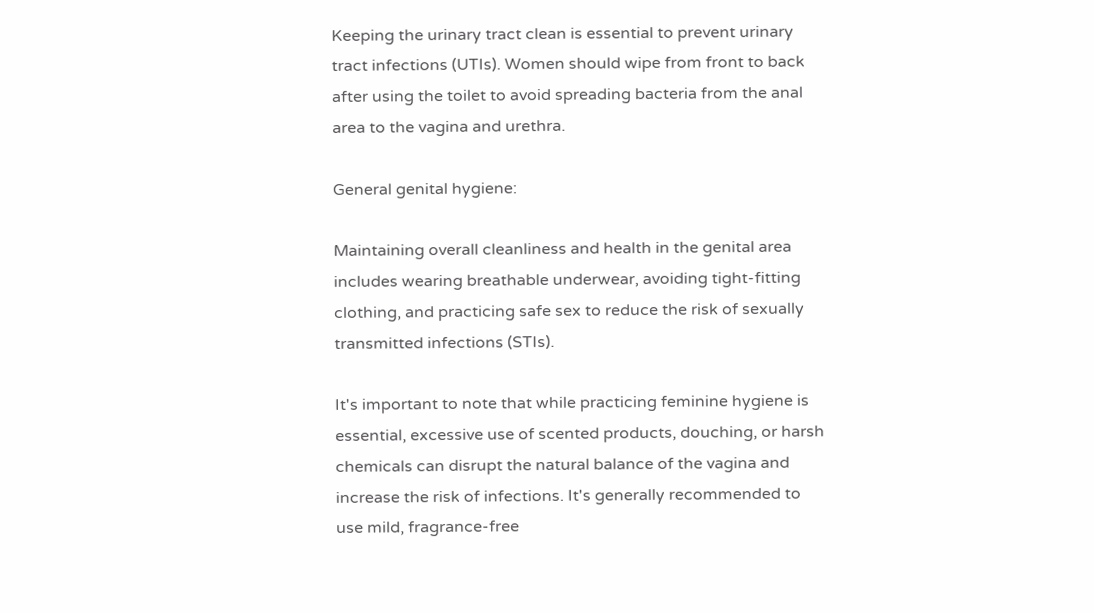Keeping the urinary tract clean is essential to prevent urinary tract infections (UTIs). Women should wipe from front to back after using the toilet to avoid spreading bacteria from the anal area to the vagina and urethra.

General genital hygiene:

Maintaining overall cleanliness and health in the genital area includes wearing breathable underwear, avoiding tight-fitting clothing, and practicing safe sex to reduce the risk of sexually transmitted infections (STIs).

It's important to note that while practicing feminine hygiene is essential, excessive use of scented products, douching, or harsh chemicals can disrupt the natural balance of the vagina and increase the risk of infections. It's generally recommended to use mild, fragrance-free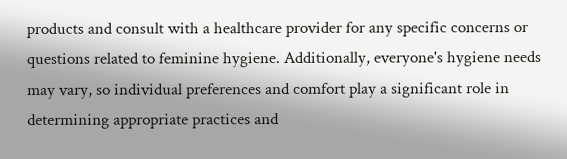products and consult with a healthcare provider for any specific concerns or questions related to feminine hygiene. Additionally, everyone's hygiene needs may vary, so individual preferences and comfort play a significant role in determining appropriate practices and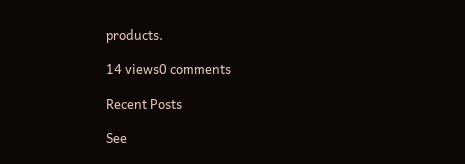products.

14 views0 comments

Recent Posts

See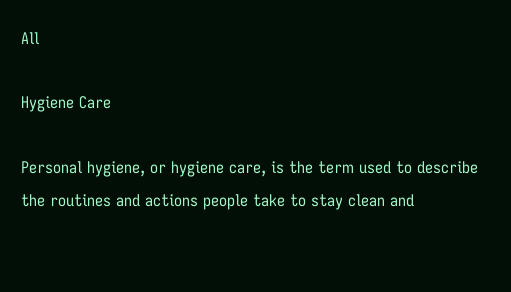All

Hygiene Care

Personal hygiene, or hygiene care, is the term used to describe the routines and actions people take to stay clean and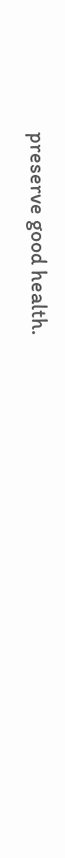preserve good health.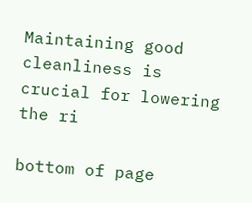Maintaining good cleanliness is crucial for lowering the ri

bottom of page